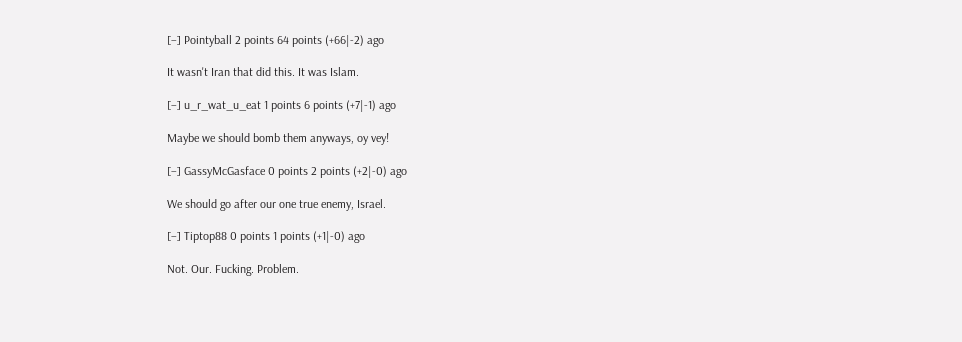[–] Pointyball 2 points 64 points (+66|-2) ago

It wasn't Iran that did this. It was Islam.

[–] u_r_wat_u_eat 1 points 6 points (+7|-1) ago

Maybe we should bomb them anyways, oy vey!

[–] GassyMcGasface 0 points 2 points (+2|-0) ago

We should go after our one true enemy, Israel.

[–] Tiptop88 0 points 1 points (+1|-0) ago

Not. Our. Fucking. Problem.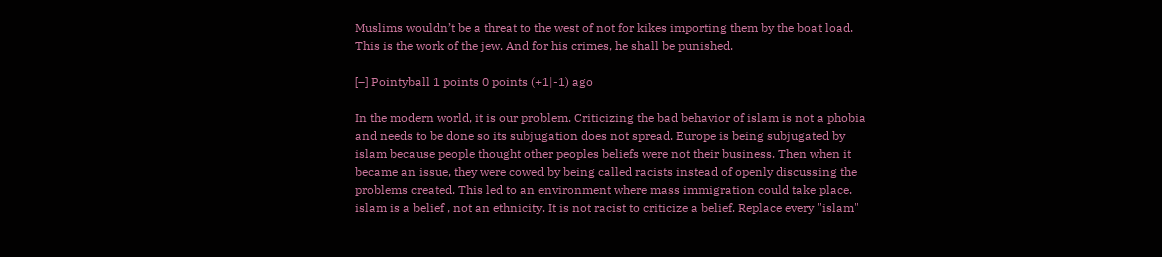Muslims wouldn’t be a threat to the west of not for kikes importing them by the boat load. This is the work of the jew. And for his crimes, he shall be punished.

[–] Pointyball 1 points 0 points (+1|-1) ago

In the modern world, it is our problem. Criticizing the bad behavior of islam is not a phobia and needs to be done so its subjugation does not spread. Europe is being subjugated by islam because people thought other peoples beliefs were not their business. Then when it became an issue, they were cowed by being called racists instead of openly discussing the problems created. This led to an environment where mass immigration could take place. islam is a belief , not an ethnicity. It is not racist to criticize a belief. Replace every "islam"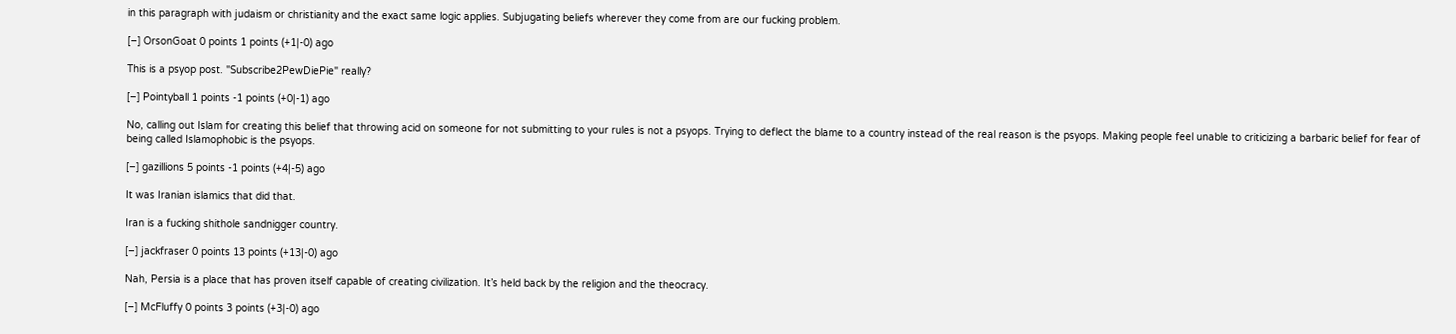in this paragraph with judaism or christianity and the exact same logic applies. Subjugating beliefs wherever they come from are our fucking problem.

[–] OrsonGoat 0 points 1 points (+1|-0) ago

This is a psyop post. "Subscribe2PewDiePie" really?

[–] Pointyball 1 points -1 points (+0|-1) ago

No, calling out Islam for creating this belief that throwing acid on someone for not submitting to your rules is not a psyops. Trying to deflect the blame to a country instead of the real reason is the psyops. Making people feel unable to criticizing a barbaric belief for fear of being called Islamophobic is the psyops.

[–] gazillions 5 points -1 points (+4|-5) ago

It was Iranian islamics that did that.

Iran is a fucking shithole sandnigger country.

[–] jackfraser 0 points 13 points (+13|-0) ago

Nah, Persia is a place that has proven itself capable of creating civilization. It’s held back by the religion and the theocracy.

[–] McFluffy 0 points 3 points (+3|-0) ago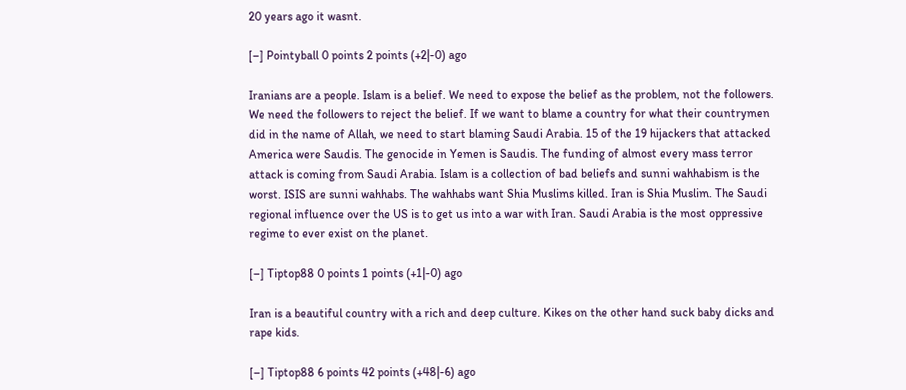20 years ago it wasnt.

[–] Pointyball 0 points 2 points (+2|-0) ago

Iranians are a people. Islam is a belief. We need to expose the belief as the problem, not the followers. We need the followers to reject the belief. If we want to blame a country for what their countrymen did in the name of Allah, we need to start blaming Saudi Arabia. 15 of the 19 hijackers that attacked America were Saudis. The genocide in Yemen is Saudis. The funding of almost every mass terror attack is coming from Saudi Arabia. Islam is a collection of bad beliefs and sunni wahhabism is the worst. ISIS are sunni wahhabs. The wahhabs want Shia Muslims killed. Iran is Shia Muslim. The Saudi regional influence over the US is to get us into a war with Iran. Saudi Arabia is the most oppressive regime to ever exist on the planet.

[–] Tiptop88 0 points 1 points (+1|-0) ago

Iran is a beautiful country with a rich and deep culture. Kikes on the other hand suck baby dicks and rape kids.

[–] Tiptop88 6 points 42 points (+48|-6) ago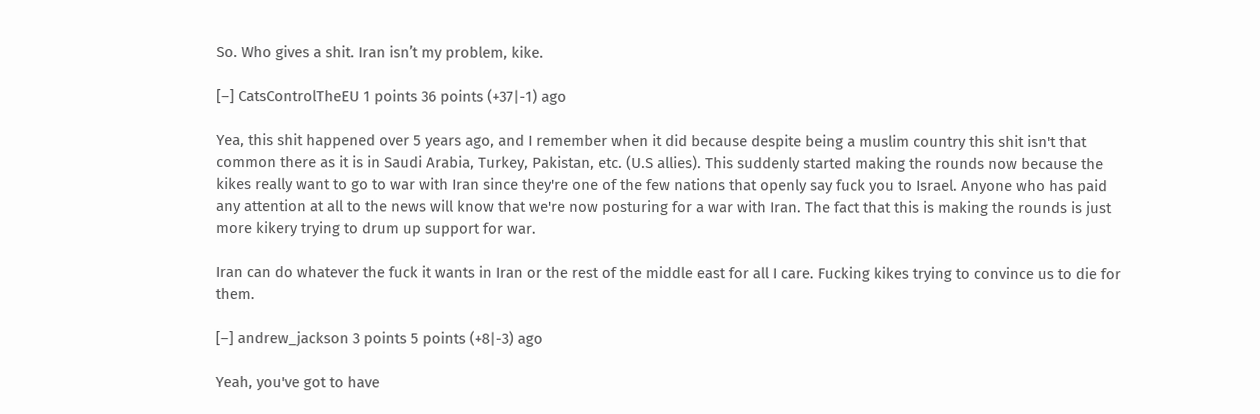So. Who gives a shit. Iran isn’t my problem, kike.

[–] CatsControlTheEU 1 points 36 points (+37|-1) ago

Yea, this shit happened over 5 years ago, and I remember when it did because despite being a muslim country this shit isn't that common there as it is in Saudi Arabia, Turkey, Pakistan, etc. (U.S allies). This suddenly started making the rounds now because the kikes really want to go to war with Iran since they're one of the few nations that openly say fuck you to Israel. Anyone who has paid any attention at all to the news will know that we're now posturing for a war with Iran. The fact that this is making the rounds is just more kikery trying to drum up support for war.

Iran can do whatever the fuck it wants in Iran or the rest of the middle east for all I care. Fucking kikes trying to convince us to die for them.

[–] andrew_jackson 3 points 5 points (+8|-3) ago

Yeah, you've got to have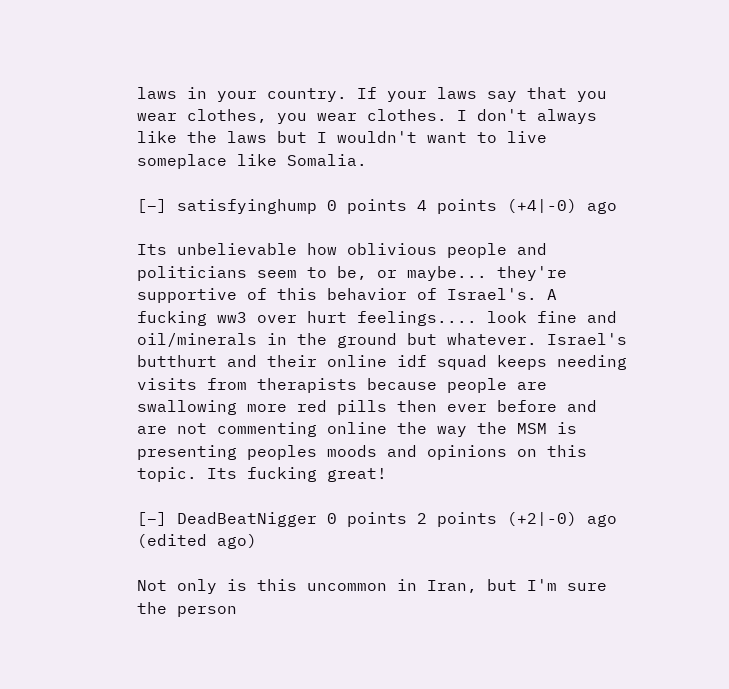laws in your country. If your laws say that you wear clothes, you wear clothes. I don't always like the laws but I wouldn't want to live someplace like Somalia.

[–] satisfyinghump 0 points 4 points (+4|-0) ago

Its unbelievable how oblivious people and politicians seem to be, or maybe... they're supportive of this behavior of Israel's. A fucking ww3 over hurt feelings.... look fine and oil/minerals in the ground but whatever. Israel's butthurt and their online idf squad keeps needing visits from therapists because people are swallowing more red pills then ever before and are not commenting online the way the MSM is presenting peoples moods and opinions on this topic. Its fucking great!

[–] DeadBeatNigger 0 points 2 points (+2|-0) ago  (edited ago)

Not only is this uncommon in Iran, but I'm sure the person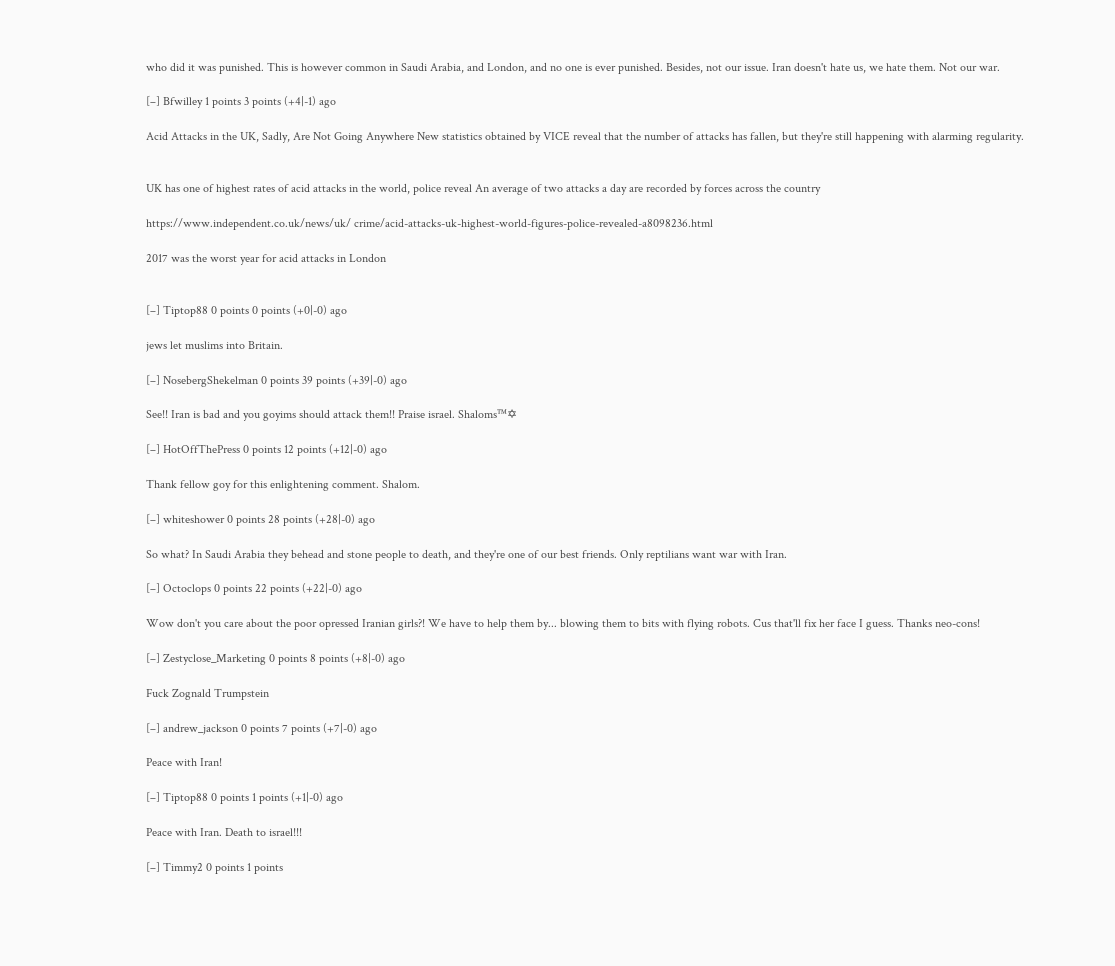who did it was punished. This is however common in Saudi Arabia, and London, and no one is ever punished. Besides, not our issue. Iran doesn't hate us, we hate them. Not our war.

[–] Bfwilley 1 points 3 points (+4|-1) ago

Acid Attacks in the UK, Sadly, Are Not Going Anywhere New statistics obtained by VICE reveal that the number of attacks has fallen, but they're still happening with alarming regularity.


UK has one of highest rates of acid attacks in the world, police reveal An average of two attacks a day are recorded by forces across the country

https://www.independent.co.uk/news/uk/ crime/acid-attacks-uk-highest-world-figures-police-revealed-a8098236.html

2017 was the worst year for acid attacks in London


[–] Tiptop88 0 points 0 points (+0|-0) ago

jews let muslims into Britain.

[–] NosebergShekelman 0 points 39 points (+39|-0) ago

See!! Iran is bad and you goyims should attack them!! Praise israel. Shaloms™✡

[–] HotOffThePress 0 points 12 points (+12|-0) ago

Thank fellow goy for this enlightening comment. Shalom.

[–] whiteshower 0 points 28 points (+28|-0) ago

So what? In Saudi Arabia they behead and stone people to death, and they're one of our best friends. Only reptilians want war with Iran.

[–] Octoclops 0 points 22 points (+22|-0) ago

Wow don't you care about the poor opressed Iranian girls?! We have to help them by... blowing them to bits with flying robots. Cus that'll fix her face I guess. Thanks neo-cons!

[–] Zestyclose_Marketing 0 points 8 points (+8|-0) ago

Fuck Zognald Trumpstein

[–] andrew_jackson 0 points 7 points (+7|-0) ago

Peace with Iran!

[–] Tiptop88 0 points 1 points (+1|-0) ago

Peace with Iran. Death to israel!!!

[–] Timmy2 0 points 1 points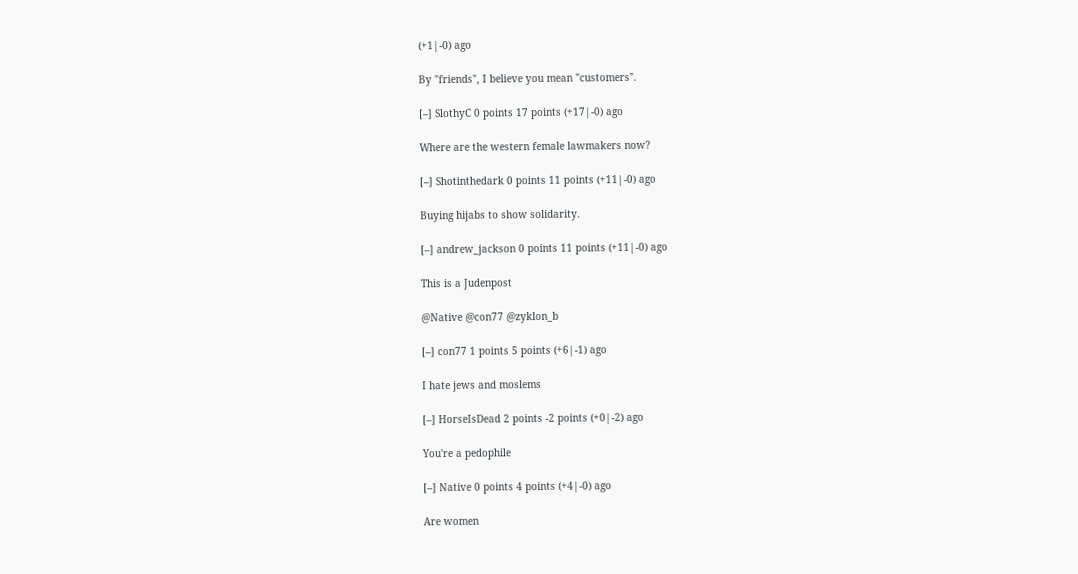(+1|-0) ago

By "friends", I believe you mean "customers".

[–] SlothyC 0 points 17 points (+17|-0) ago

Where are the western female lawmakers now?

[–] Shotinthedark 0 points 11 points (+11|-0) ago

Buying hijabs to show solidarity.

[–] andrew_jackson 0 points 11 points (+11|-0) ago

This is a Judenpost

@Native @con77 @zyklon_b

[–] con77 1 points 5 points (+6|-1) ago

I hate jews and moslems

[–] HorseIsDead 2 points -2 points (+0|-2) ago

You're a pedophile

[–] Native 0 points 4 points (+4|-0) ago

Are women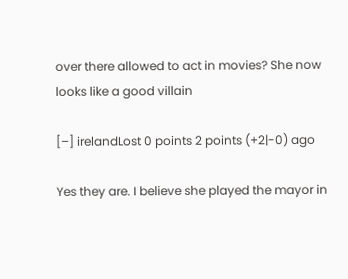over there allowed to act in movies? She now looks like a good villain

[–] irelandLost 0 points 2 points (+2|-0) ago

Yes they are. I believe she played the mayor in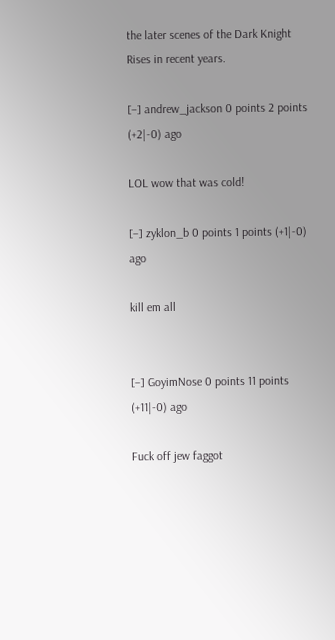the later scenes of the Dark Knight Rises in recent years.

[–] andrew_jackson 0 points 2 points (+2|-0) ago

LOL wow that was cold!

[–] zyklon_b 0 points 1 points (+1|-0) ago

kill em all


[–] GoyimNose 0 points 11 points (+11|-0) ago

Fuck off jew faggot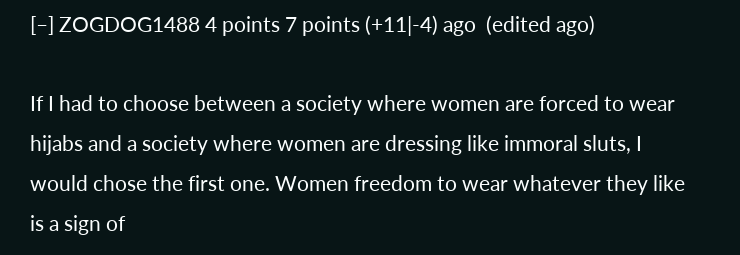[–] ZOGDOG1488 4 points 7 points (+11|-4) ago  (edited ago)

If I had to choose between a society where women are forced to wear hijabs and a society where women are dressing like immoral sluts, I would chose the first one. Women freedom to wear whatever they like is a sign of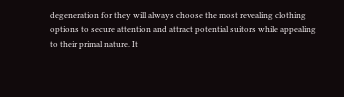degeneration for they will always choose the most revealing clothing options to secure attention and attract potential suitors while appealing to their primal nature. It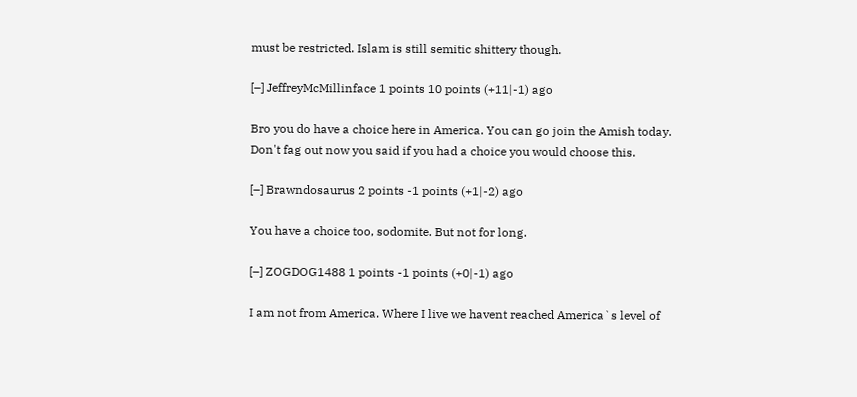must be restricted. Islam is still semitic shittery though.

[–] JeffreyMcMillinface 1 points 10 points (+11|-1) ago

Bro you do have a choice here in America. You can go join the Amish today. Don't fag out now you said if you had a choice you would choose this.

[–] Brawndosaurus 2 points -1 points (+1|-2) ago

You have a choice too, sodomite. But not for long.

[–] ZOGDOG1488 1 points -1 points (+0|-1) ago

I am not from America. Where I live we havent reached America`s level of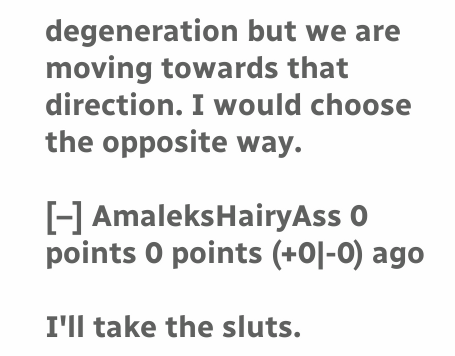degeneration but we are moving towards that direction. I would choose the opposite way.

[–] AmaleksHairyAss 0 points 0 points (+0|-0) ago

I'll take the sluts.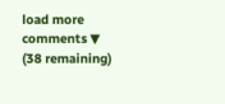load more comments ▼ (38 remaining)